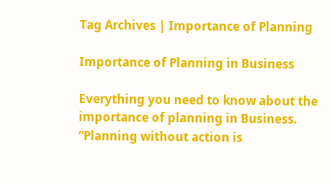Tag Archives | Importance of Planning

Importance of Planning in Business

Everything you need to know about the importance of planning in Business. “Planning without action is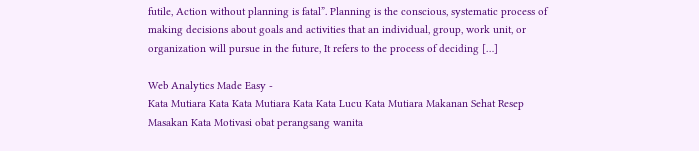futile, Action without planning is fatal”. Planning is the conscious, systematic process of making decisions about goals and activities that an individual, group, work unit, or organization will pursue in the future, It refers to the process of deciding […]

Web Analytics Made Easy -
Kata Mutiara Kata Kata Mutiara Kata Kata Lucu Kata Mutiara Makanan Sehat Resep Masakan Kata Motivasi obat perangsang wanita